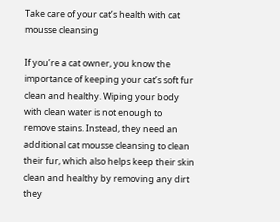Take care of your cat’s health with cat mousse cleansing

If you’re a cat owner, you know the importance of keeping your cat’s soft fur clean and healthy. Wiping your body with clean water is not enough to remove stains. Instead, they need an additional cat mousse cleansing to clean their fur, which also helps keep their skin clean and healthy by removing any dirt they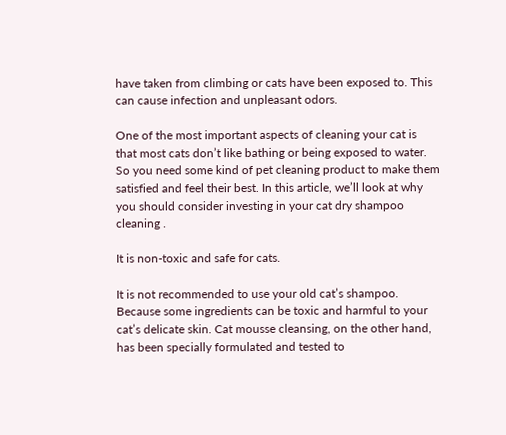have taken from climbing or cats have been exposed to. This can cause infection and unpleasant odors.

One of the most important aspects of cleaning your cat is that most cats don’t like bathing or being exposed to water. So you need some kind of pet cleaning product to make them satisfied and feel their best. In this article, we’ll look at why you should consider investing in your cat dry shampoo cleaning .

It is non-toxic and safe for cats.

It is not recommended to use your old cat’s shampoo. Because some ingredients can be toxic and harmful to your cat’s delicate skin. Cat mousse cleansing, on the other hand, has been specially formulated and tested to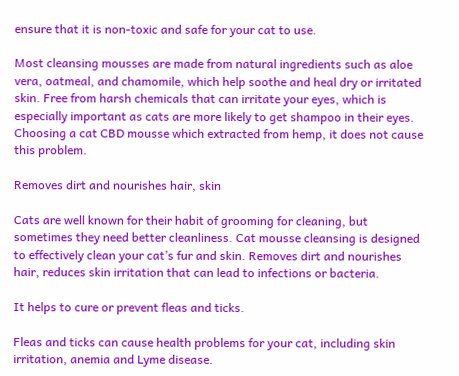ensure that it is non-toxic and safe for your cat to use.

Most cleansing mousses are made from natural ingredients such as aloe vera, oatmeal, and chamomile, which help soothe and heal dry or irritated skin. Free from harsh chemicals that can irritate your eyes, which is especially important as cats are more likely to get shampoo in their eyes. Choosing a cat CBD mousse which extracted from hemp, it does not cause this problem.

Removes dirt and nourishes hair, skin

Cats are well known for their habit of grooming for cleaning, but sometimes they need better cleanliness. Cat mousse cleansing is designed to effectively clean your cat’s fur and skin. Removes dirt and nourishes hair, reduces skin irritation that can lead to infections or bacteria.

It helps to cure or prevent fleas and ticks.

Fleas and ticks can cause health problems for your cat, including skin irritation, anemia and Lyme disease.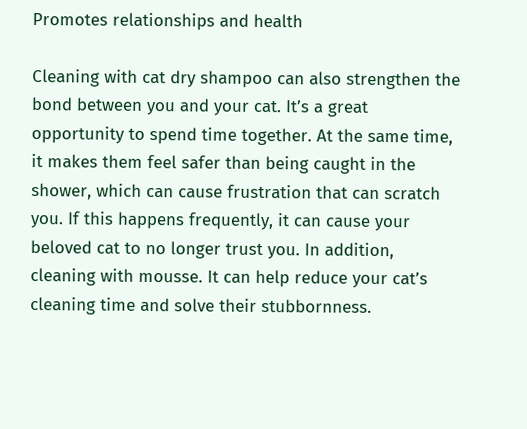Promotes relationships and health

Cleaning with cat dry shampoo can also strengthen the bond between you and your cat. It’s a great opportunity to spend time together. At the same time, it makes them feel safer than being caught in the shower, which can cause frustration that can scratch you. If this happens frequently, it can cause your beloved cat to no longer trust you. In addition, cleaning with mousse. It can help reduce your cat’s cleaning time and solve their stubbornness.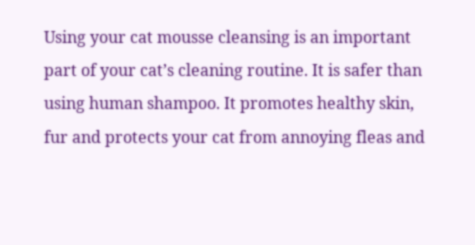Using your cat mousse cleansing is an important part of your cat’s cleaning routine. It is safer than using human shampoo. It promotes healthy skin, fur and protects your cat from annoying fleas and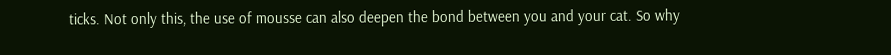ticks. Not only this, the use of mousse can also deepen the bond between you and your cat. So why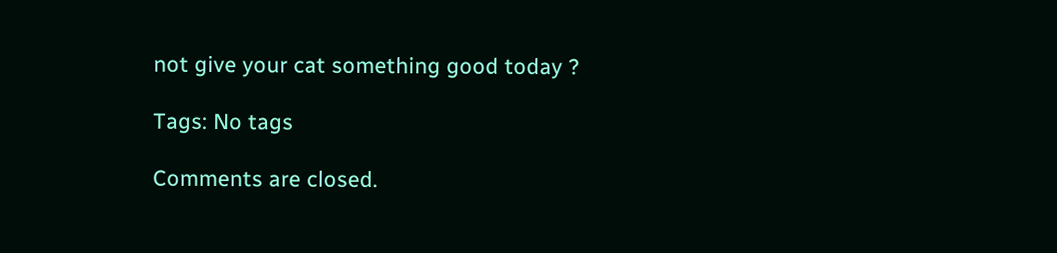not give your cat something good today ?

Tags: No tags

Comments are closed.